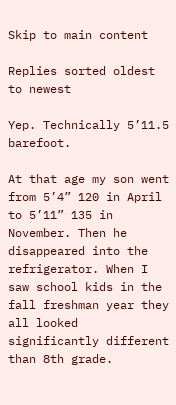Skip to main content

Replies sorted oldest to newest

Yep. Technically 5’11.5 barefoot.

At that age my son went from 5’4” 120 in April to 5’11” 135 in November. Then he disappeared into the refrigerator. When I saw school kids in the fall freshman year they all looked significantly different than 8th grade.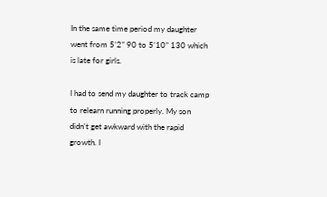In the same time period my daughter went from 5’2” 90 to 5’10” 130 which is late for girls.

I had to send my daughter to track camp to relearn running properly. My son didn’t get awkward with the rapid growth. I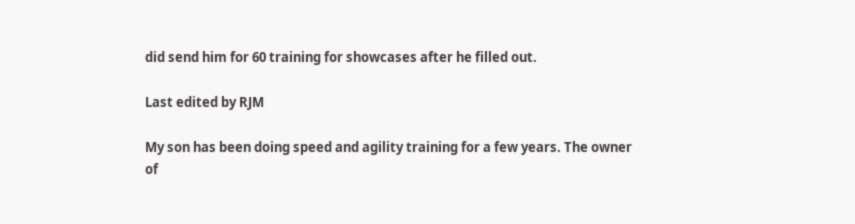did send him for 60 training for showcases after he filled out.

Last edited by RJM

My son has been doing speed and agility training for a few years. The owner of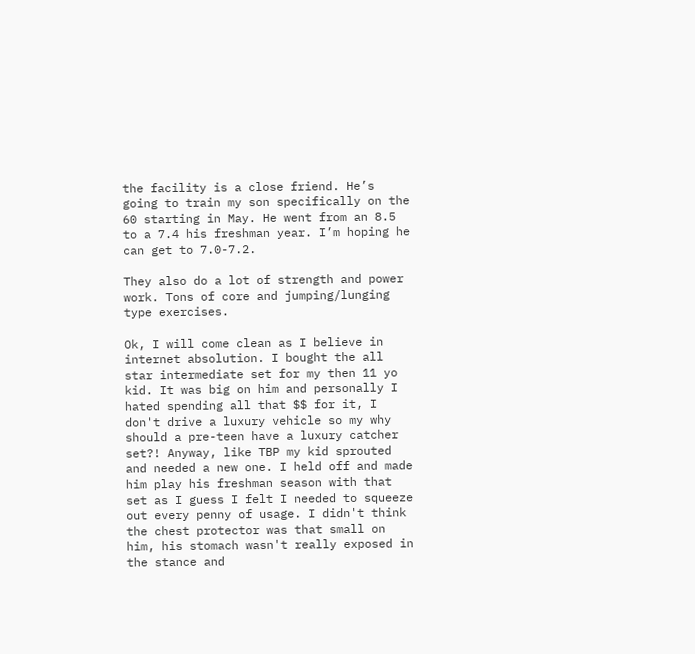the facility is a close friend. He’s going to train my son specifically on the 60 starting in May. He went from an 8.5 to a 7.4 his freshman year. I’m hoping he can get to 7.0-7.2.

They also do a lot of strength and power work. Tons of core and jumping/lunging type exercises.

Ok, I will come clean as I believe in internet absolution. I bought the all star intermediate set for my then 11 yo kid. It was big on him and personally I hated spending all that $$ for it, I don't drive a luxury vehicle so my why should a pre-teen have a luxury catcher set?! Anyway, like TBP my kid sprouted and needed a new one. I held off and made him play his freshman season with that set as I guess I felt I needed to squeeze out every penny of usage. I didn't think the chest protector was that small on him, his stomach wasn't really exposed in the stance and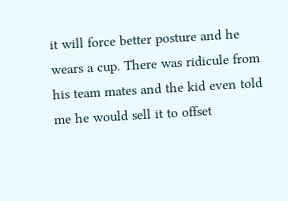it will force better posture and he wears a cup. There was ridicule from his team mates and the kid even told me he would sell it to offset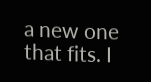a new one that fits. I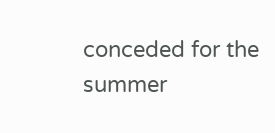conceded for the summer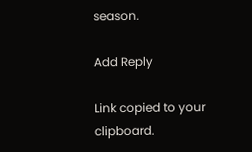season.

Add Reply

Link copied to your clipboard.